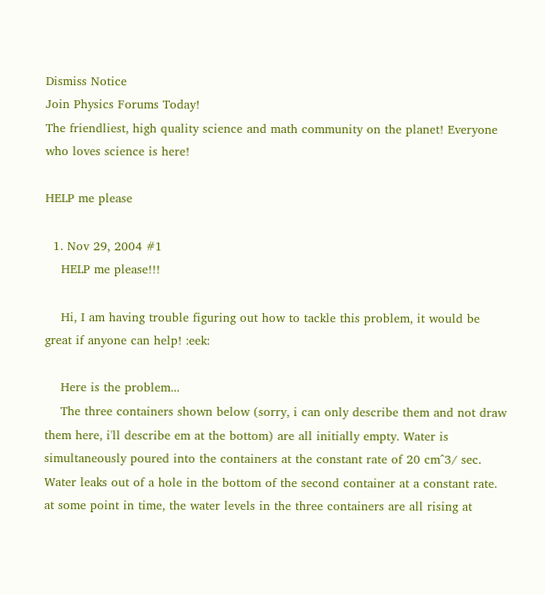Dismiss Notice
Join Physics Forums Today!
The friendliest, high quality science and math community on the planet! Everyone who loves science is here!

HELP me please

  1. Nov 29, 2004 #1
    HELP me please!!!

    Hi, I am having trouble figuring out how to tackle this problem, it would be great if anyone can help! :eek:

    Here is the problem...
    The three containers shown below (sorry, i can only describe them and not draw them here, i'll describe em at the bottom) are all initially empty. Water is simultaneously poured into the containers at the constant rate of 20 cm^3/ sec. Water leaks out of a hole in the bottom of the second container at a constant rate. at some point in time, the water levels in the three containers are all rising at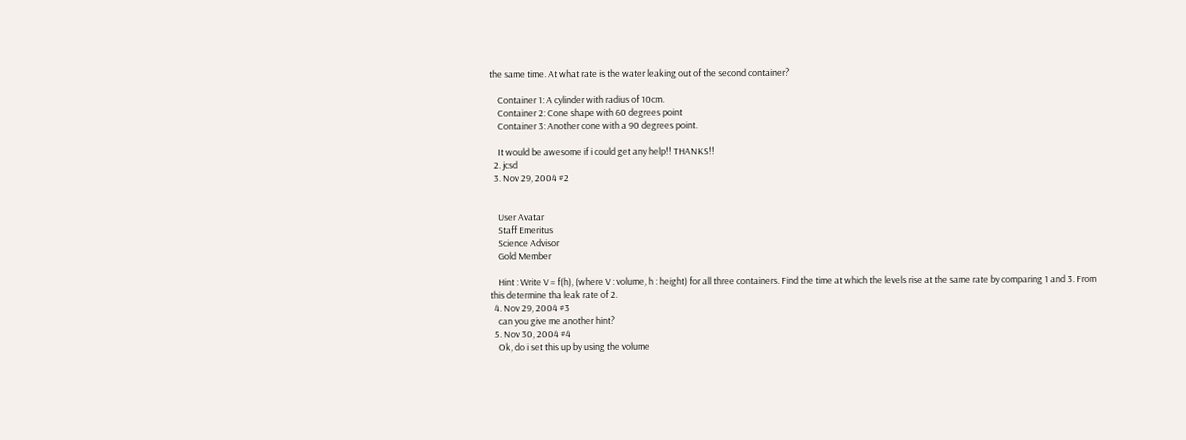the same time. At what rate is the water leaking out of the second container?

    Container 1: A cylinder with radius of 10cm.
    Container 2: Cone shape with 60 degrees point
    Container 3: Another cone with a 90 degrees point.

    It would be awesome if i could get any help!! THANKS!!
  2. jcsd
  3. Nov 29, 2004 #2


    User Avatar
    Staff Emeritus
    Science Advisor
    Gold Member

    Hint : Write V = f(h), (where V : volume, h : height) for all three containers. Find the time at which the levels rise at the same rate by comparing 1 and 3. From this determine tha leak rate of 2.
  4. Nov 29, 2004 #3
    can you give me another hint?
  5. Nov 30, 2004 #4
    Ok, do i set this up by using the volume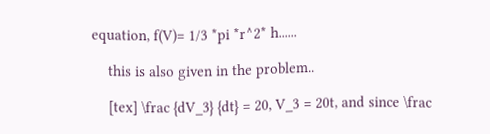equation, f(V)= 1/3 *pi *r^2* h......

    this is also given in the problem..

    [tex] \frac {dV_3} {dt} = 20, V_3 = 20t, and since \frac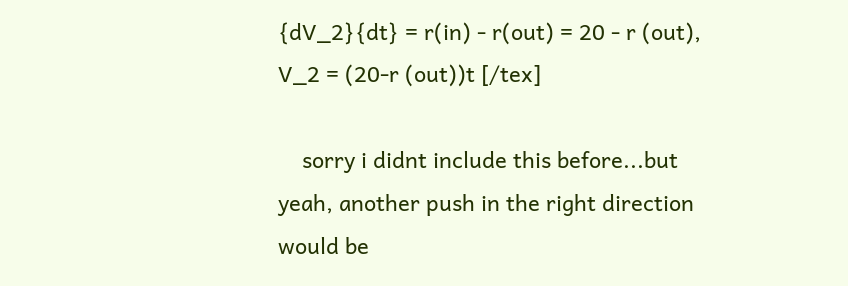{dV_2}{dt} = r(in) - r(out) = 20 - r (out), V_2 = (20-r (out))t [/tex]

    sorry i didnt include this before...but yeah, another push in the right direction would be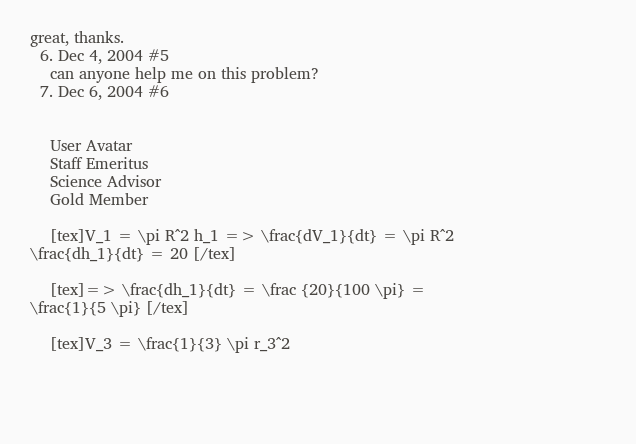great, thanks.
  6. Dec 4, 2004 #5
    can anyone help me on this problem?
  7. Dec 6, 2004 #6


    User Avatar
    Staff Emeritus
    Science Advisor
    Gold Member

    [tex]V_1 = \pi R^2 h_1 => \frac{dV_1}{dt} = \pi R^2 \frac{dh_1}{dt} = 20 [/tex]

    [tex]=> \frac{dh_1}{dt} = \frac {20}{100 \pi} = \frac{1}{5 \pi} [/tex]

    [tex]V_3 = \frac{1}{3} \pi r_3^2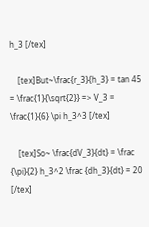h_3 [/tex]

    [tex]But~\frac{r_3}{h_3} = tan 45 = \frac{1}{\sqrt{2}} => V_3 = \frac{1}{6} \pi h_3^3 [/tex]

    [tex]So~ \frac{dV_3}{dt} = \frac {\pi}{2} h_3^2 \frac {dh_3}{dt} = 20 [/tex]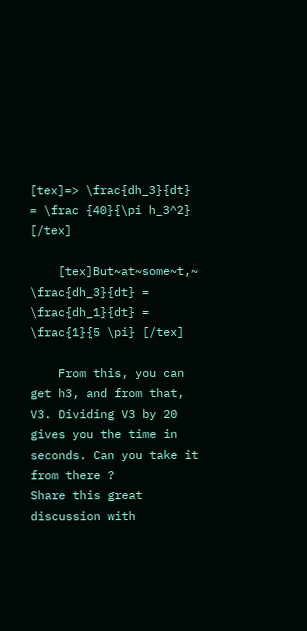[tex]=> \frac{dh_3}{dt} = \frac {40}{\pi h_3^2} [/tex]

    [tex]But~at~some~t,~ \frac{dh_3}{dt} = \frac{dh_1}{dt} = \frac{1}{5 \pi} [/tex]

    From this, you can get h3, and from that, V3. Dividing V3 by 20 gives you the time in seconds. Can you take it from there ?
Share this great discussion with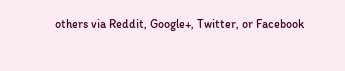others via Reddit, Google+, Twitter, or Facebook